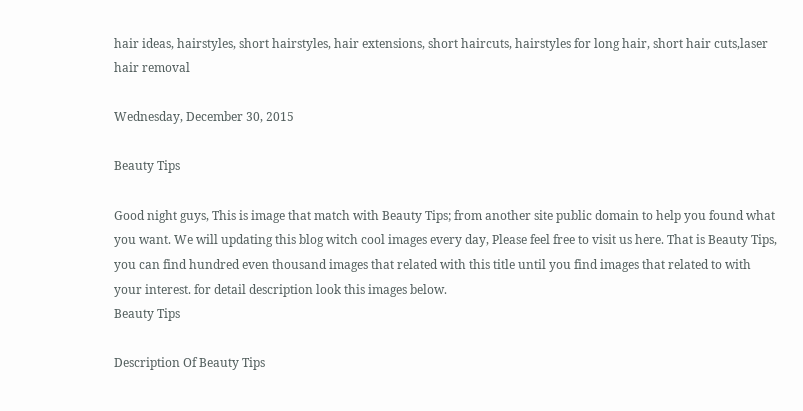hair ideas, hairstyles, short hairstyles, hair extensions, short haircuts, hairstyles for long hair, short hair cuts,laser hair removal

Wednesday, December 30, 2015

Beauty Tips

Good night guys, This is image that match with Beauty Tips; from another site public domain to help you found what you want. We will updating this blog witch cool images every day, Please feel free to visit us here. That is Beauty Tips, you can find hundred even thousand images that related with this title until you find images that related to with your interest. for detail description look this images below.
Beauty Tips

Description Of Beauty Tips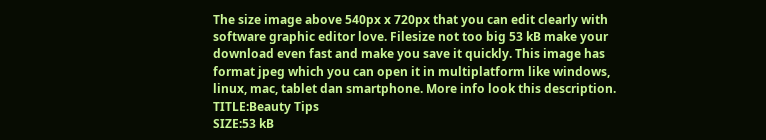The size image above 540px x 720px that you can edit clearly with software graphic editor love. Filesize not too big 53 kB make your download even fast and make you save it quickly. This image has format jpeg which you can open it in multiplatform like windows, linux, mac, tablet dan smartphone. More info look this description.
TITLE:Beauty Tips
SIZE:53 kB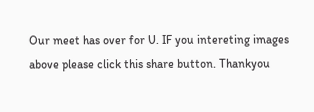Our meet has over for U. IF you intereting images above please click this share button. Thankyou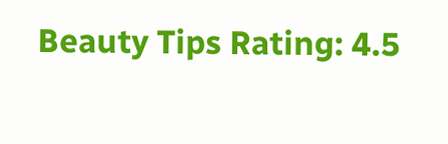Beauty Tips Rating: 4.5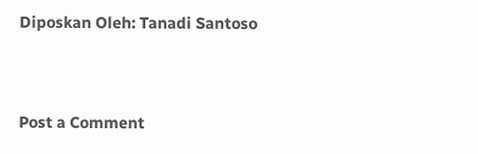Diposkan Oleh: Tanadi Santoso


Post a Comment